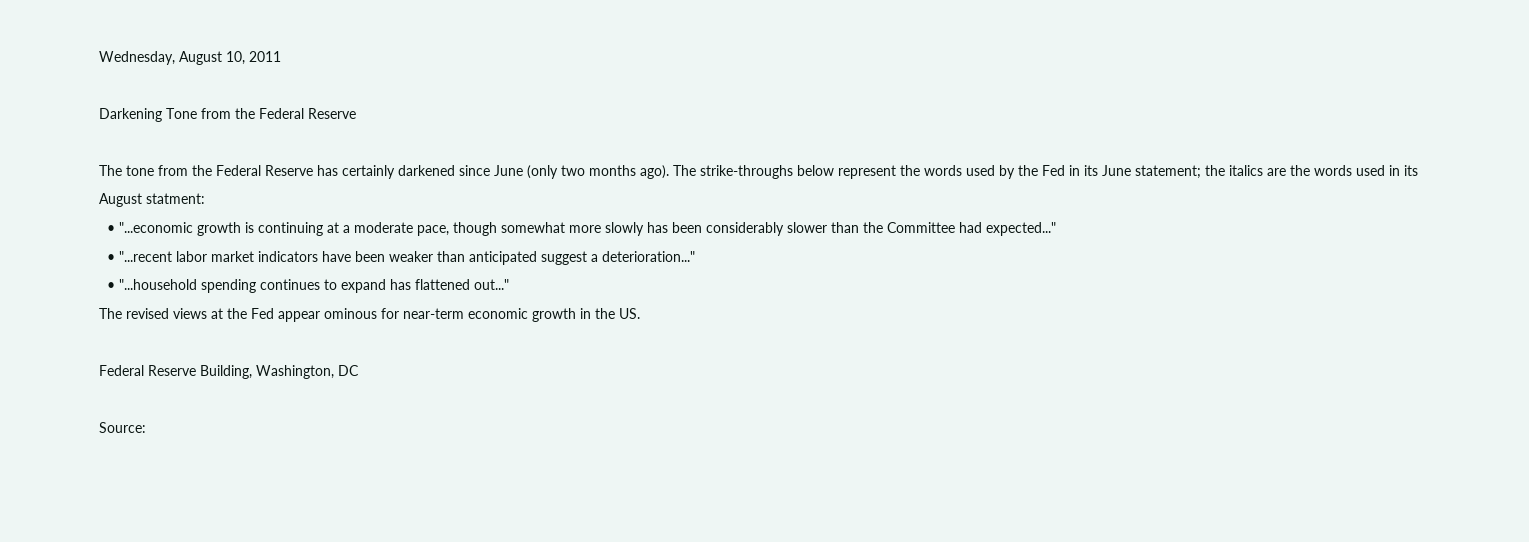Wednesday, August 10, 2011

Darkening Tone from the Federal Reserve

The tone from the Federal Reserve has certainly darkened since June (only two months ago). The strike-throughs below represent the words used by the Fed in its June statement; the italics are the words used in its August statment:
  • "...economic growth is continuing at a moderate pace, though somewhat more slowly has been considerably slower than the Committee had expected..."
  • "...recent labor market indicators have been weaker than anticipated suggest a deterioration..."
  • "...household spending continues to expand has flattened out..."
The revised views at the Fed appear ominous for near-term economic growth in the US.

Federal Reserve Building, Washington, DC

Source: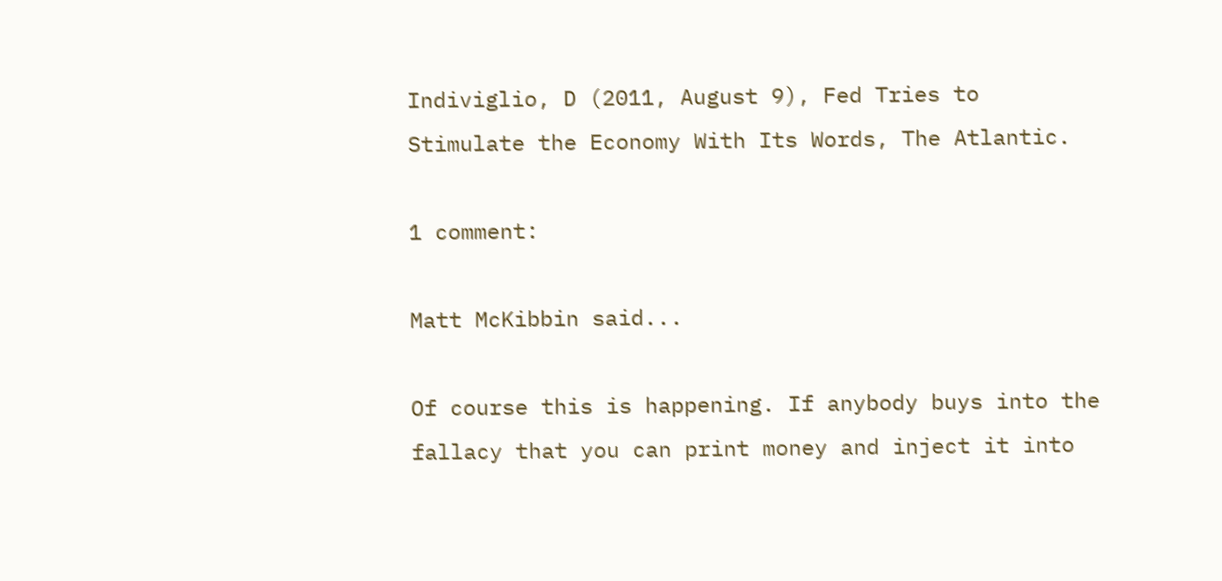Indiviglio, D (2011, August 9), Fed Tries to Stimulate the Economy With Its Words, The Atlantic.

1 comment:

Matt McKibbin said...

Of course this is happening. If anybody buys into the fallacy that you can print money and inject it into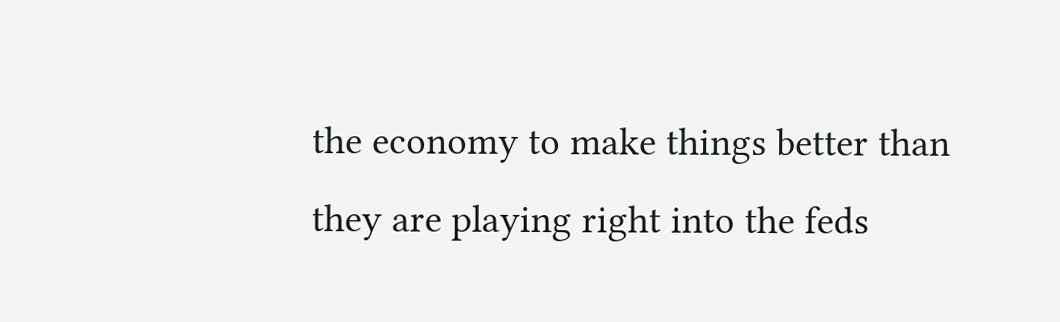the economy to make things better than they are playing right into the feds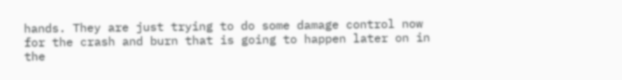hands. They are just trying to do some damage control now for the crash and burn that is going to happen later on in the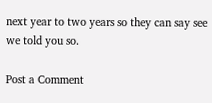next year to two years so they can say see we told you so.

Post a Comment